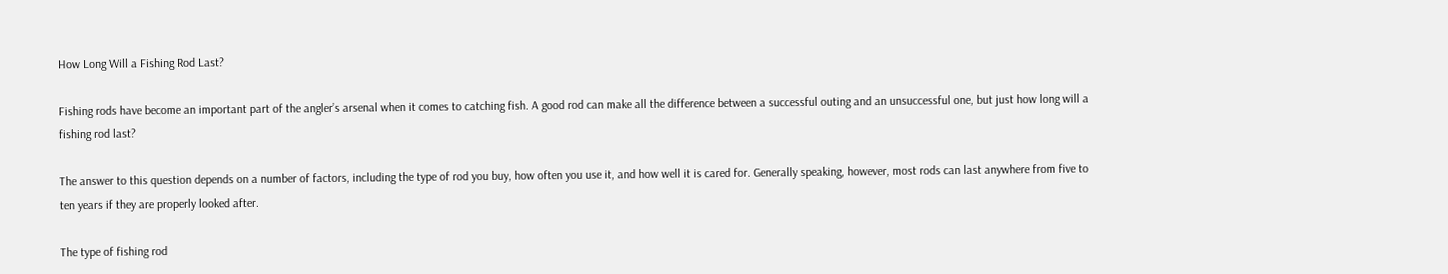How Long Will a Fishing Rod Last?

Fishing rods have become an important part of the angler’s arsenal when it comes to catching fish. A good rod can make all the difference between a successful outing and an unsuccessful one, but just how long will a fishing rod last?

The answer to this question depends on a number of factors, including the type of rod you buy, how often you use it, and how well it is cared for. Generally speaking, however, most rods can last anywhere from five to ten years if they are properly looked after.

The type of fishing rod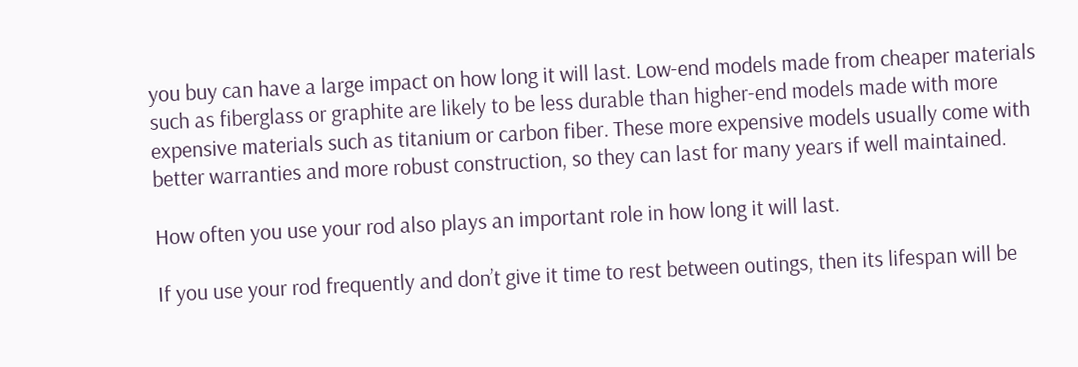you buy can have a large impact on how long it will last. Low-end models made from cheaper materials such as fiberglass or graphite are likely to be less durable than higher-end models made with more expensive materials such as titanium or carbon fiber. These more expensive models usually come with better warranties and more robust construction, so they can last for many years if well maintained.

How often you use your rod also plays an important role in how long it will last.

If you use your rod frequently and don’t give it time to rest between outings, then its lifespan will be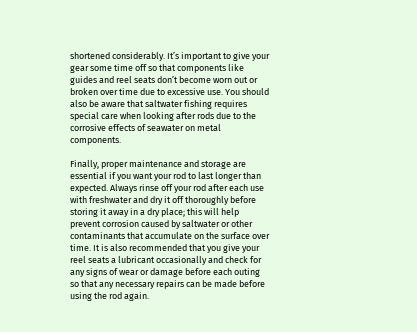shortened considerably. It’s important to give your gear some time off so that components like guides and reel seats don’t become worn out or broken over time due to excessive use. You should also be aware that saltwater fishing requires special care when looking after rods due to the corrosive effects of seawater on metal components.

Finally, proper maintenance and storage are essential if you want your rod to last longer than expected. Always rinse off your rod after each use with freshwater and dry it off thoroughly before storing it away in a dry place; this will help prevent corrosion caused by saltwater or other contaminants that accumulate on the surface over time. It is also recommended that you give your reel seats a lubricant occasionally and check for any signs of wear or damage before each outing so that any necessary repairs can be made before using the rod again.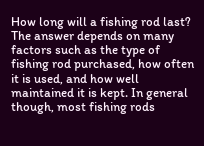How long will a fishing rod last? The answer depends on many factors such as the type of fishing rod purchased, how often it is used, and how well maintained it is kept. In general though, most fishing rods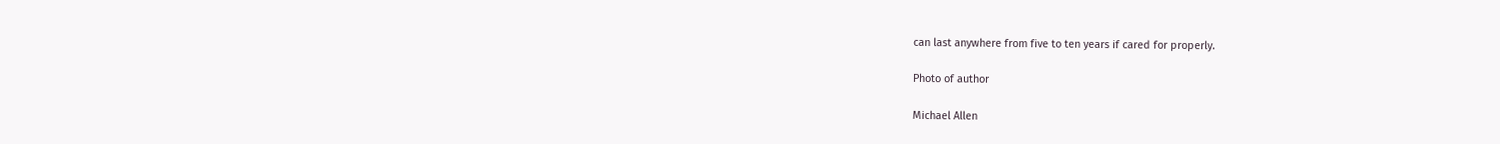can last anywhere from five to ten years if cared for properly.

Photo of author

Michael Allen